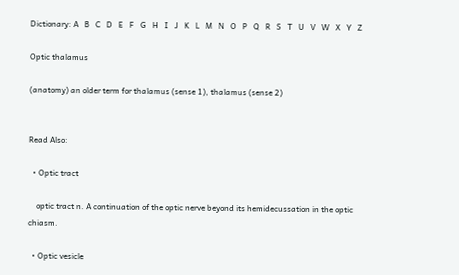Dictionary: A   B   C   D   E   F   G   H   I   J   K   L   M   N   O   P   Q   R   S   T   U   V   W   X   Y   Z

Optic thalamus

(anatomy) an older term for thalamus (sense 1), thalamus (sense 2)


Read Also:

  • Optic tract

    optic tract n. A continuation of the optic nerve beyond its hemidecussation in the optic chiasm.

  • Optic vesicle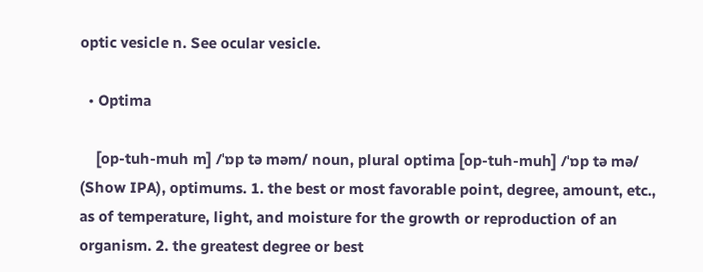optic vesicle n. See ocular vesicle.

  • Optima

    [op-tuh-muh m] /ˈɒp tə məm/ noun, plural optima [op-tuh-muh] /ˈɒp tə mə/ (Show IPA), optimums. 1. the best or most favorable point, degree, amount, etc., as of temperature, light, and moisture for the growth or reproduction of an organism. 2. the greatest degree or best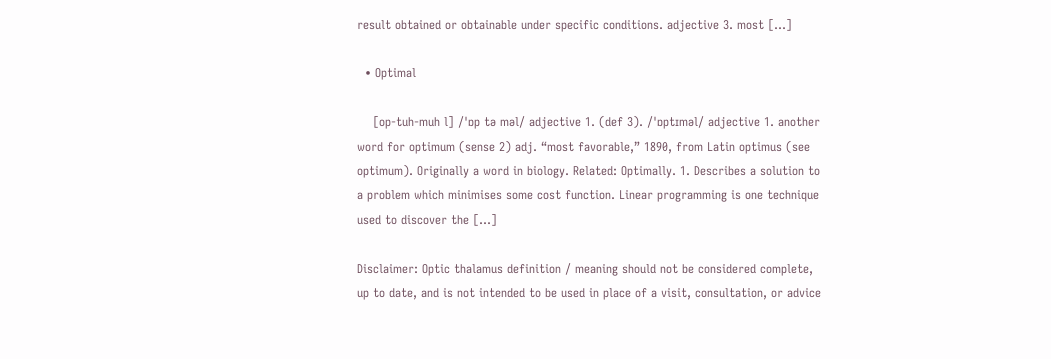result obtained or obtainable under specific conditions. adjective 3. most […]

  • Optimal

    [op-tuh-muh l] /ˈɒp tə məl/ adjective 1. (def 3). /ˈɒptɪməl/ adjective 1. another word for optimum (sense 2) adj. “most favorable,” 1890, from Latin optimus (see optimum). Originally a word in biology. Related: Optimally. 1. Describes a solution to a problem which minimises some cost function. Linear programming is one technique used to discover the […]

Disclaimer: Optic thalamus definition / meaning should not be considered complete, up to date, and is not intended to be used in place of a visit, consultation, or advice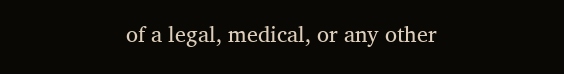of a legal, medical, or any other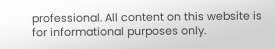professional. All content on this website is for informational purposes only.